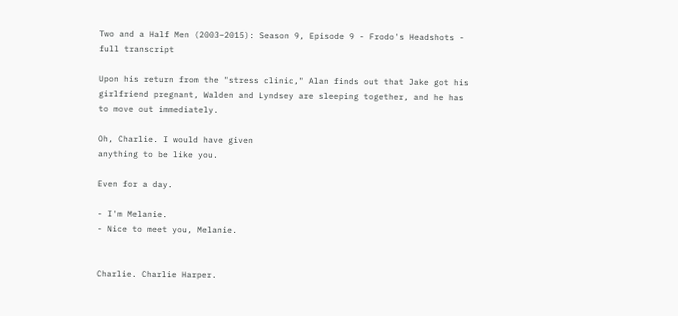Two and a Half Men (2003–2015): Season 9, Episode 9 - Frodo's Headshots - full transcript

Upon his return from the "stress clinic," Alan finds out that Jake got his girlfriend pregnant, Walden and Lyndsey are sleeping together, and he has to move out immediately.

Oh, Charlie. I would have given
anything to be like you.

Even for a day.

- I'm Melanie.
- Nice to meet you, Melanie.


Charlie. Charlie Harper.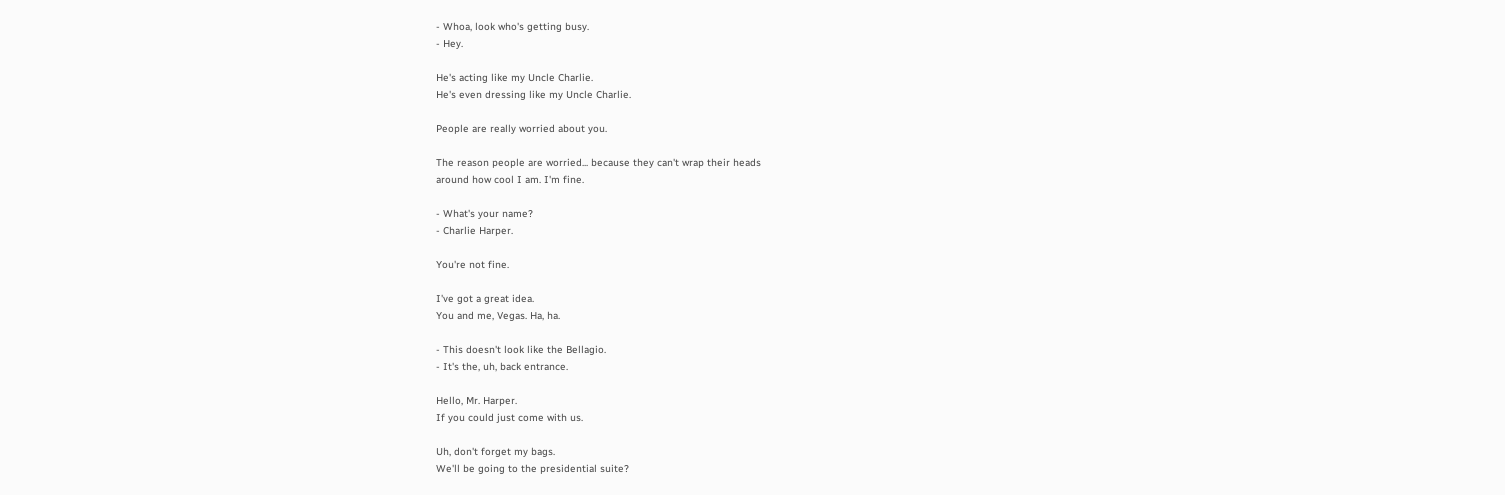- Whoa, look who's getting busy.
- Hey.

He's acting like my Uncle Charlie.
He's even dressing like my Uncle Charlie.

People are really worried about you.

The reason people are worried... because they can't wrap their heads
around how cool I am. I'm fine.

- What's your name?
- Charlie Harper.

You're not fine.

I've got a great idea.
You and me, Vegas. Ha, ha.

- This doesn't look like the Bellagio.
- It's the, uh, back entrance.

Hello, Mr. Harper.
If you could just come with us.

Uh, don't forget my bags.
We'll be going to the presidential suite?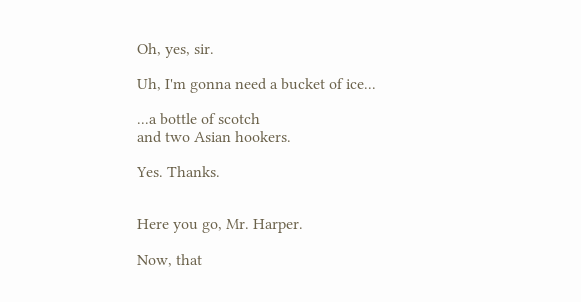Oh, yes, sir.

Uh, I'm gonna need a bucket of ice...

...a bottle of scotch
and two Asian hookers.

Yes. Thanks.


Here you go, Mr. Harper.

Now, that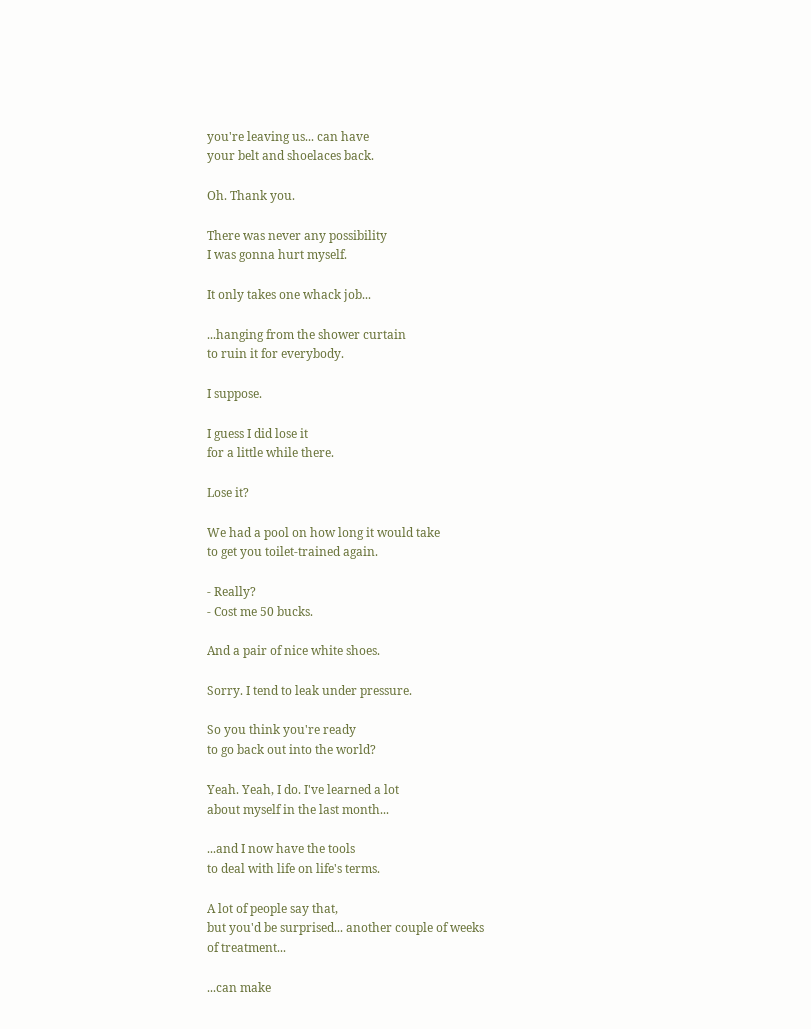you're leaving us... can have
your belt and shoelaces back.

Oh. Thank you.

There was never any possibility
I was gonna hurt myself.

It only takes one whack job...

...hanging from the shower curtain
to ruin it for everybody.

I suppose.

I guess I did lose it
for a little while there.

Lose it?

We had a pool on how long it would take
to get you toilet-trained again.

- Really?
- Cost me 50 bucks.

And a pair of nice white shoes.

Sorry. I tend to leak under pressure.

So you think you're ready
to go back out into the world?

Yeah. Yeah, I do. I've learned a lot
about myself in the last month...

...and I now have the tools
to deal with life on life's terms.

A lot of people say that,
but you'd be surprised... another couple of weeks
of treatment...

...can make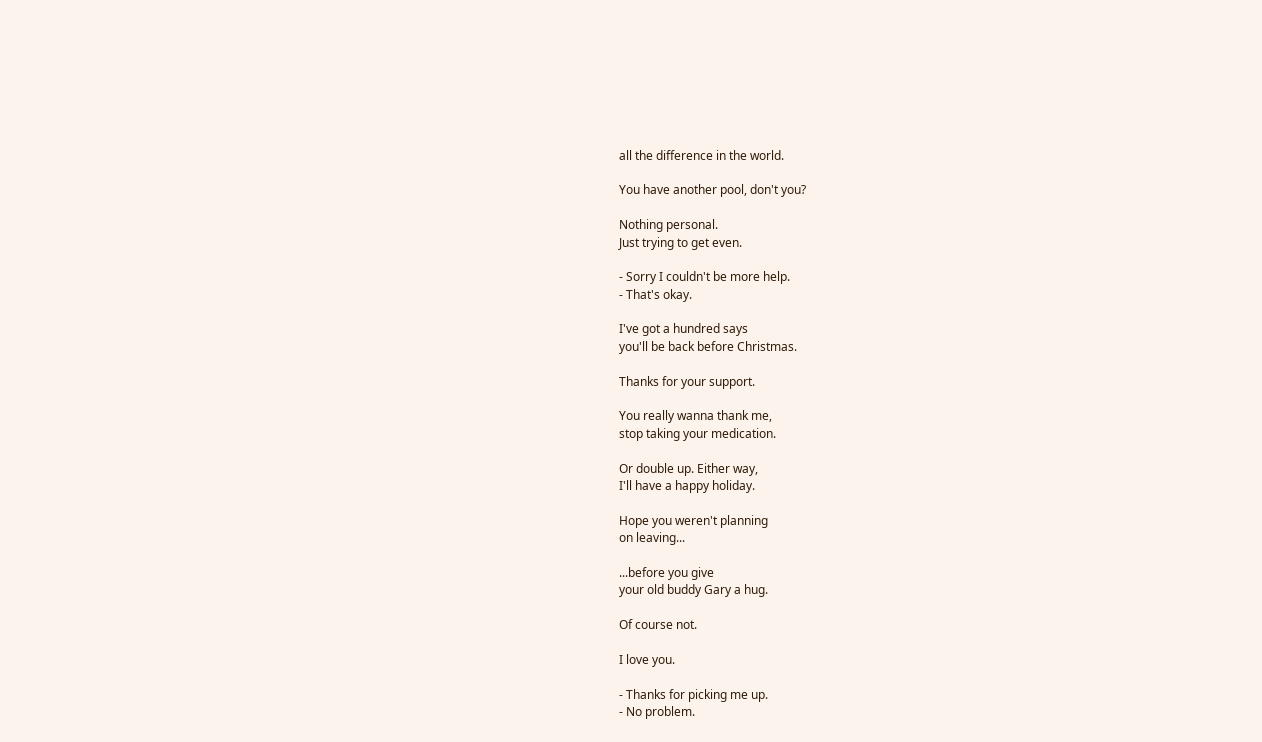all the difference in the world.

You have another pool, don't you?

Nothing personal.
Just trying to get even.

- Sorry I couldn't be more help.
- That's okay.

I've got a hundred says
you'll be back before Christmas.

Thanks for your support.

You really wanna thank me,
stop taking your medication.

Or double up. Either way,
I'll have a happy holiday.

Hope you weren't planning
on leaving...

...before you give
your old buddy Gary a hug.

Of course not.

I love you.

- Thanks for picking me up.
- No problem.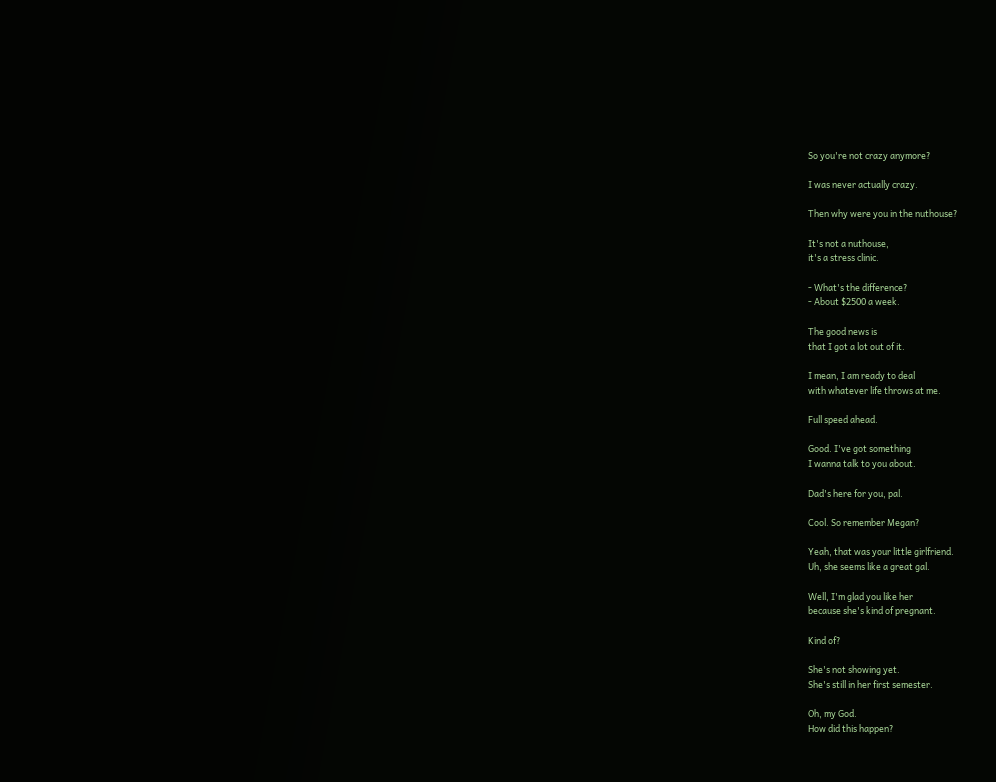So you're not crazy anymore?

I was never actually crazy.

Then why were you in the nuthouse?

It's not a nuthouse,
it's a stress clinic.

- What's the difference?
- About $2500 a week.

The good news is
that I got a lot out of it.

I mean, I am ready to deal
with whatever life throws at me.

Full speed ahead.

Good. I've got something
I wanna talk to you about.

Dad's here for you, pal.

Cool. So remember Megan?

Yeah, that was your little girlfriend.
Uh, she seems like a great gal.

Well, I'm glad you like her
because she's kind of pregnant.

Kind of?

She's not showing yet.
She's still in her first semester.

Oh, my God.
How did this happen?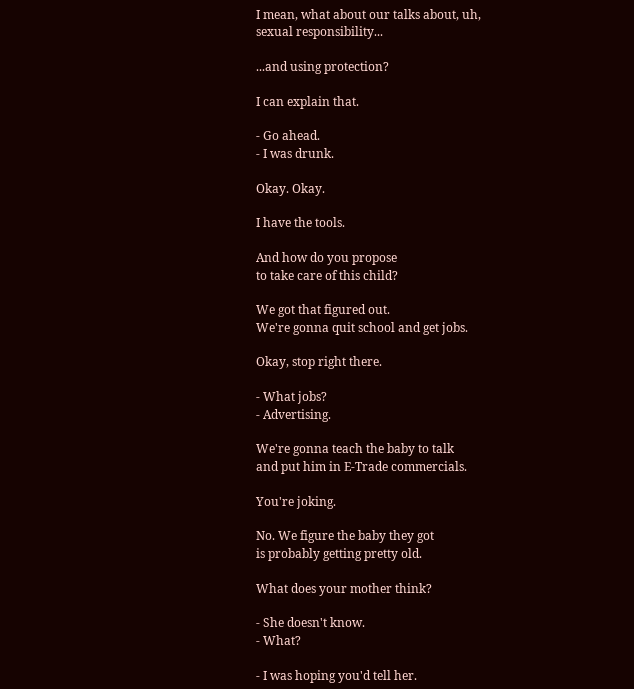I mean, what about our talks about, uh,
sexual responsibility...

...and using protection?

I can explain that.

- Go ahead.
- I was drunk.

Okay. Okay.

I have the tools.

And how do you propose
to take care of this child?

We got that figured out.
We're gonna quit school and get jobs.

Okay, stop right there.

- What jobs?
- Advertising.

We're gonna teach the baby to talk
and put him in E-Trade commercials.

You're joking.

No. We figure the baby they got
is probably getting pretty old.

What does your mother think?

- She doesn't know.
- What?

- I was hoping you'd tell her.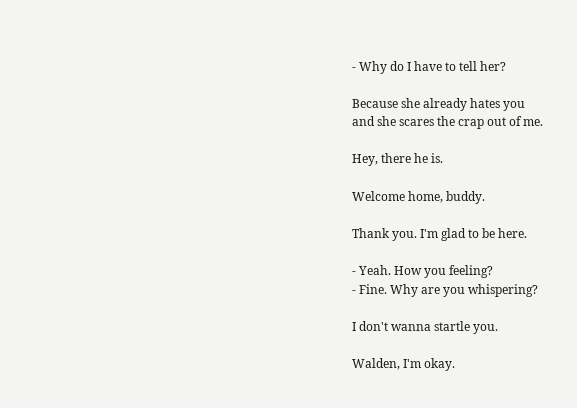- Why do I have to tell her?

Because she already hates you
and she scares the crap out of me.

Hey, there he is.

Welcome home, buddy.

Thank you. I'm glad to be here.

- Yeah. How you feeling?
- Fine. Why are you whispering?

I don't wanna startle you.

Walden, I'm okay.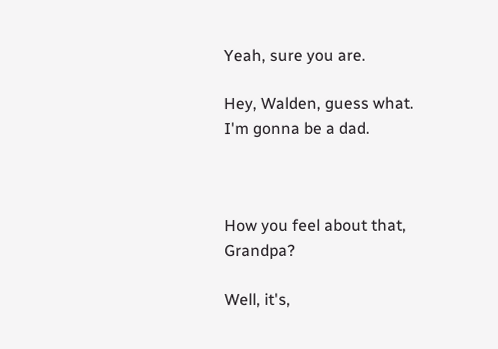Yeah, sure you are.

Hey, Walden, guess what.
I'm gonna be a dad.



How you feel about that, Grandpa?

Well, it's,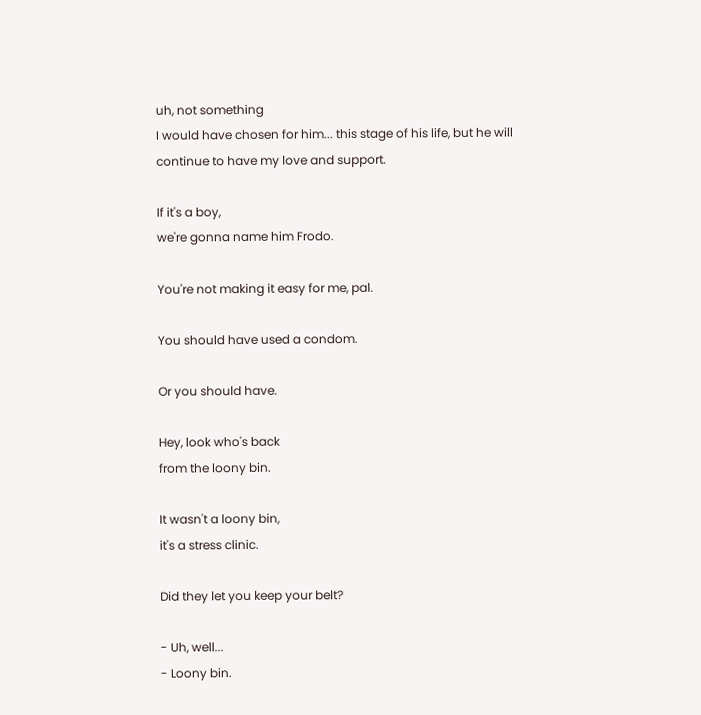uh, not something
I would have chosen for him... this stage of his life, but he will
continue to have my love and support.

If it's a boy,
we're gonna name him Frodo.

You're not making it easy for me, pal.

You should have used a condom.

Or you should have.

Hey, look who's back
from the loony bin.

It wasn't a loony bin,
it's a stress clinic.

Did they let you keep your belt?

- Uh, well...
- Loony bin.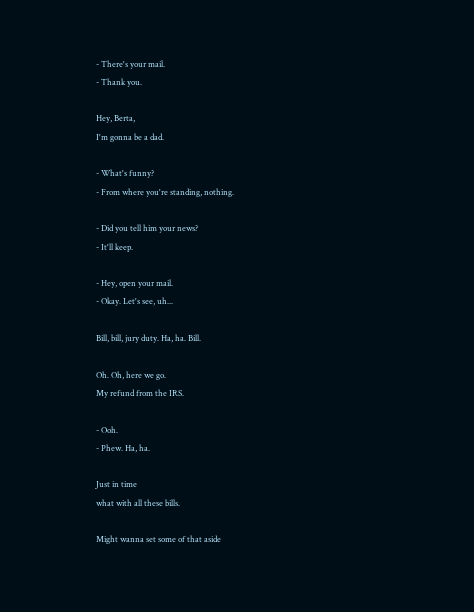- There's your mail.
- Thank you.

Hey, Berta,
I'm gonna be a dad.

- What's funny?
- From where you're standing, nothing.

- Did you tell him your news?
- It'll keep.

- Hey, open your mail.
- Okay. Let's see, uh...

Bill, bill, jury duty. Ha, ha. Bill.

Oh. Oh, here we go.
My refund from the IRS.

- Ooh.
- Phew. Ha, ha.

Just in time
what with all these bills.

Might wanna set some of that aside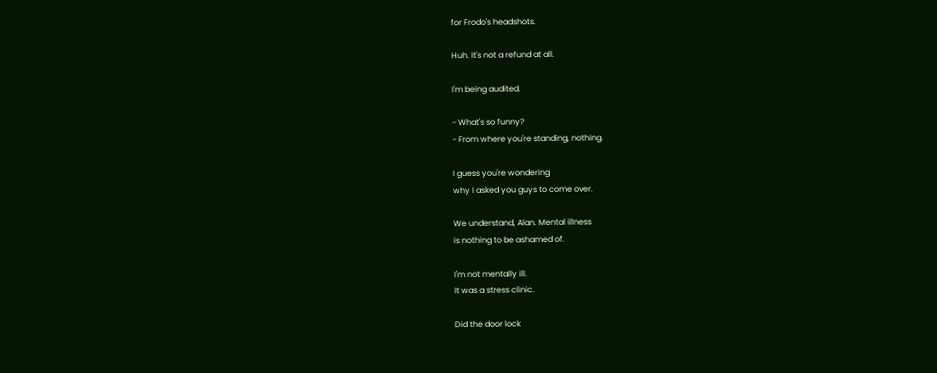for Frodo's headshots.

Huh. It's not a refund at all.

I'm being audited.

- What's so funny?
- From where you're standing, nothing.

I guess you're wondering
why I asked you guys to come over.

We understand, Alan. Mental illness
is nothing to be ashamed of.

I'm not mentally ill.
It was a stress clinic.

Did the door lock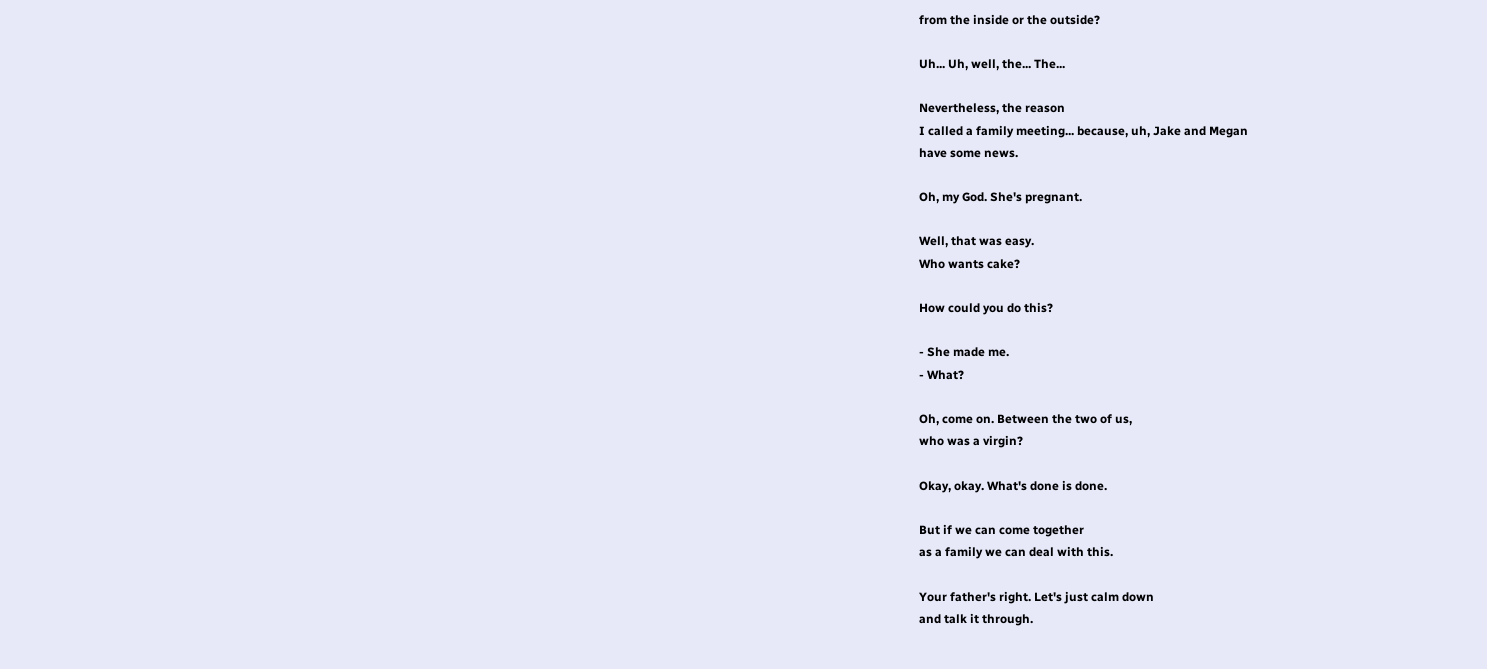from the inside or the outside?

Uh... Uh, well, the... The...

Nevertheless, the reason
I called a family meeting... because, uh, Jake and Megan
have some news.

Oh, my God. She's pregnant.

Well, that was easy.
Who wants cake?

How could you do this?

- She made me.
- What?

Oh, come on. Between the two of us,
who was a virgin?

Okay, okay. What's done is done.

But if we can come together
as a family we can deal with this.

Your father's right. Let's just calm down
and talk it through.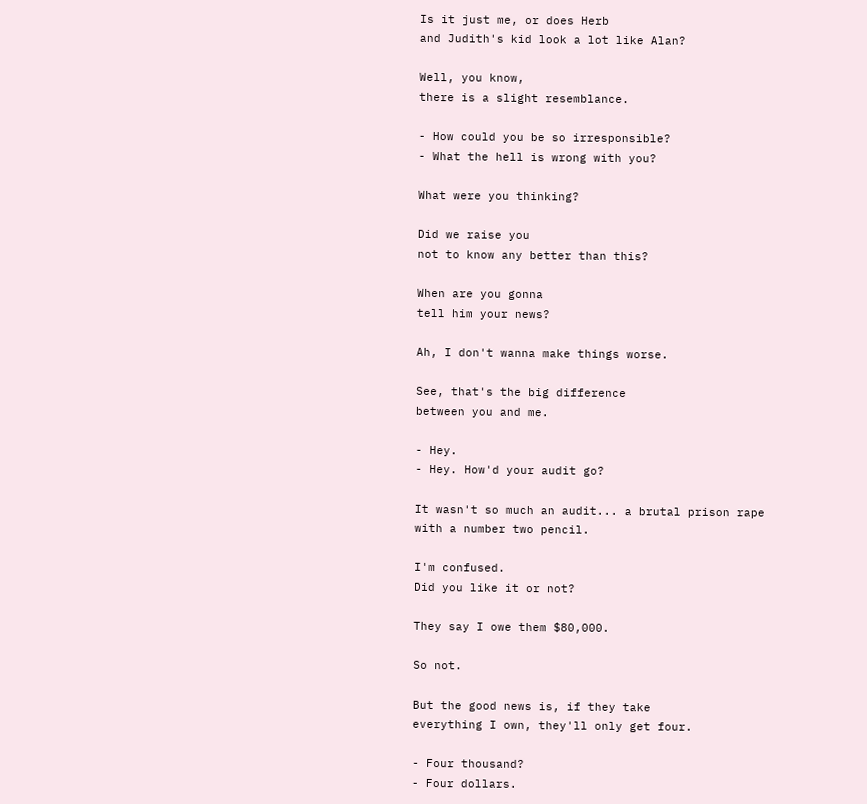Is it just me, or does Herb
and Judith's kid look a lot like Alan?

Well, you know,
there is a slight resemblance.

- How could you be so irresponsible?
- What the hell is wrong with you?

What were you thinking?

Did we raise you
not to know any better than this?

When are you gonna
tell him your news?

Ah, I don't wanna make things worse.

See, that's the big difference
between you and me.

- Hey.
- Hey. How'd your audit go?

It wasn't so much an audit... a brutal prison rape
with a number two pencil.

I'm confused.
Did you like it or not?

They say I owe them $80,000.

So not.

But the good news is, if they take
everything I own, they'll only get four.

- Four thousand?
- Four dollars.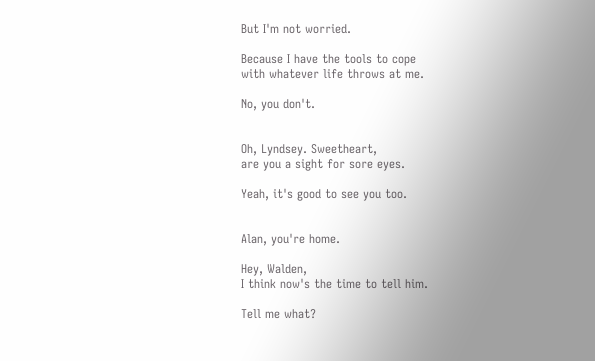But I'm not worried.

Because I have the tools to cope
with whatever life throws at me.

No, you don't.


Oh, Lyndsey. Sweetheart,
are you a sight for sore eyes.

Yeah, it's good to see you too.


Alan, you're home.

Hey, Walden,
I think now's the time to tell him.

Tell me what?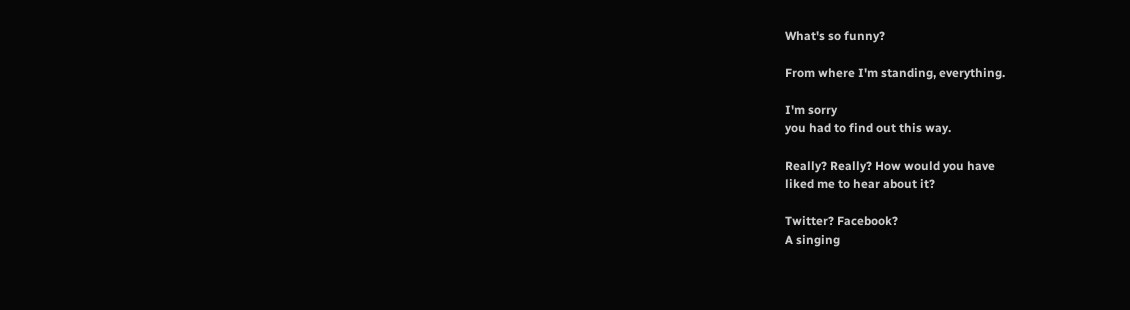What's so funny?

From where I'm standing, everything.

I'm sorry
you had to find out this way.

Really? Really? How would you have
liked me to hear about it?

Twitter? Facebook?
A singing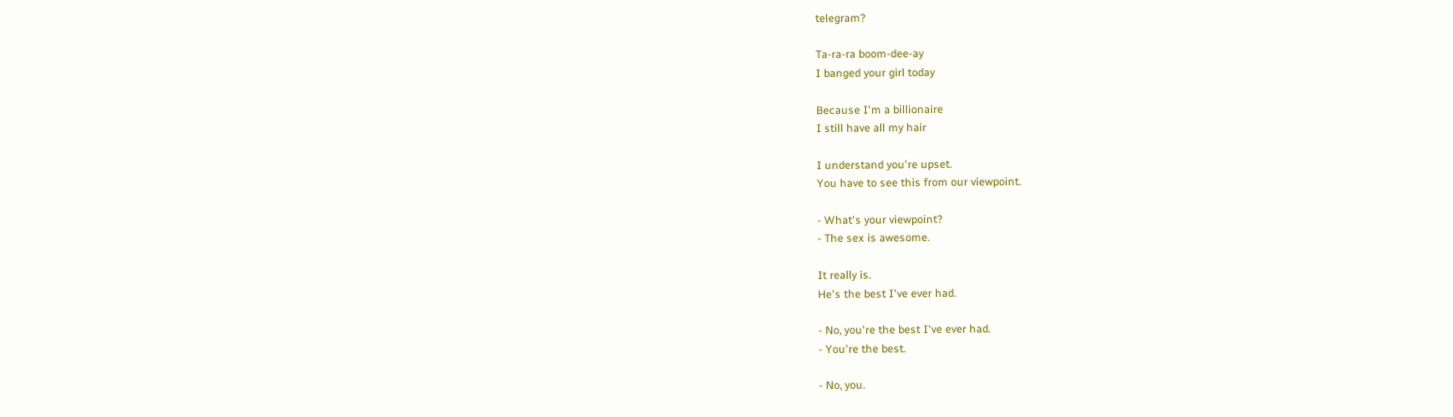telegram?

Ta-ra-ra boom-dee-ay
I banged your girl today

Because I'm a billionaire
I still have all my hair

I understand you're upset.
You have to see this from our viewpoint.

- What's your viewpoint?
- The sex is awesome.

It really is.
He's the best I've ever had.

- No, you're the best I've ever had.
- You're the best.

- No, you.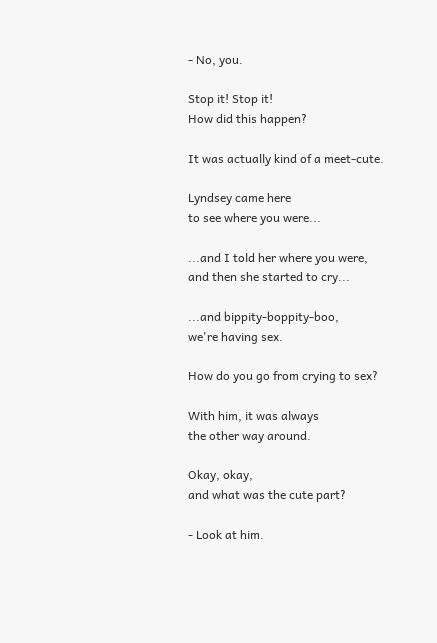- No, you.

Stop it! Stop it!
How did this happen?

It was actually kind of a meet-cute.

Lyndsey came here
to see where you were...

...and I told her where you were,
and then she started to cry...

...and bippity-boppity-boo,
we're having sex.

How do you go from crying to sex?

With him, it was always
the other way around.

Okay, okay,
and what was the cute part?

- Look at him.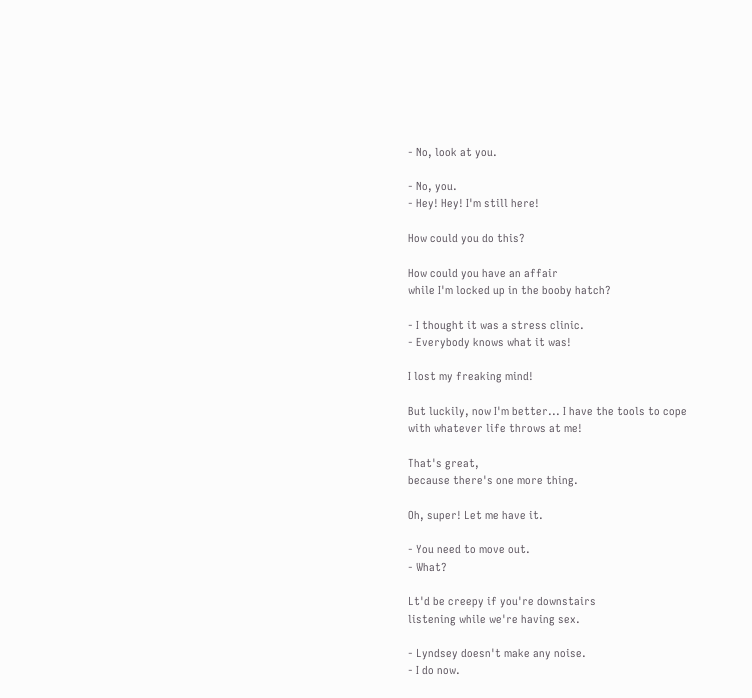- No, look at you.

- No, you.
- Hey! Hey! I'm still here!

How could you do this?

How could you have an affair
while I'm locked up in the booby hatch?

- I thought it was a stress clinic.
- Everybody knows what it was!

I lost my freaking mind!

But luckily, now I'm better... I have the tools to cope
with whatever life throws at me!

That's great,
because there's one more thing.

Oh, super! Let me have it.

- You need to move out.
- What?

Lt'd be creepy if you're downstairs
listening while we're having sex.

- Lyndsey doesn't make any noise.
- I do now.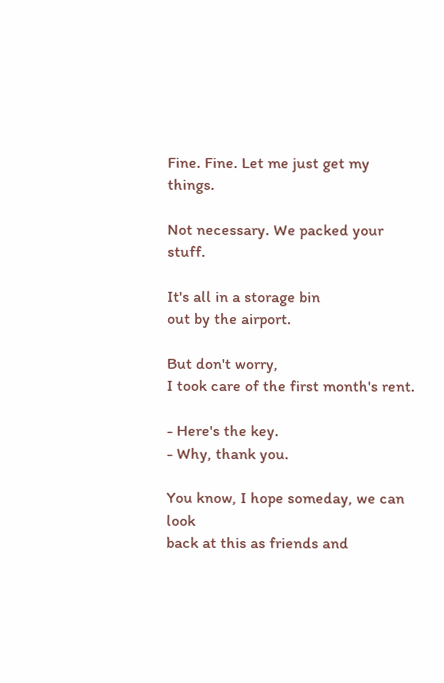Fine. Fine. Let me just get my things.

Not necessary. We packed your stuff.

It's all in a storage bin
out by the airport.

But don't worry,
I took care of the first month's rent.

- Here's the key.
- Why, thank you.

You know, I hope someday, we can look
back at this as friends and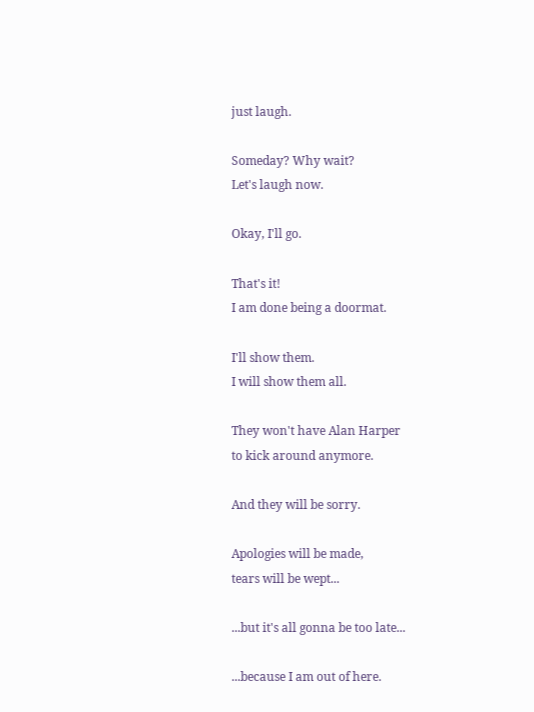just laugh.

Someday? Why wait?
Let's laugh now.

Okay, I'll go.

That's it!
I am done being a doormat.

I'll show them.
I will show them all.

They won't have Alan Harper
to kick around anymore.

And they will be sorry.

Apologies will be made,
tears will be wept...

...but it's all gonna be too late...

...because I am out of here.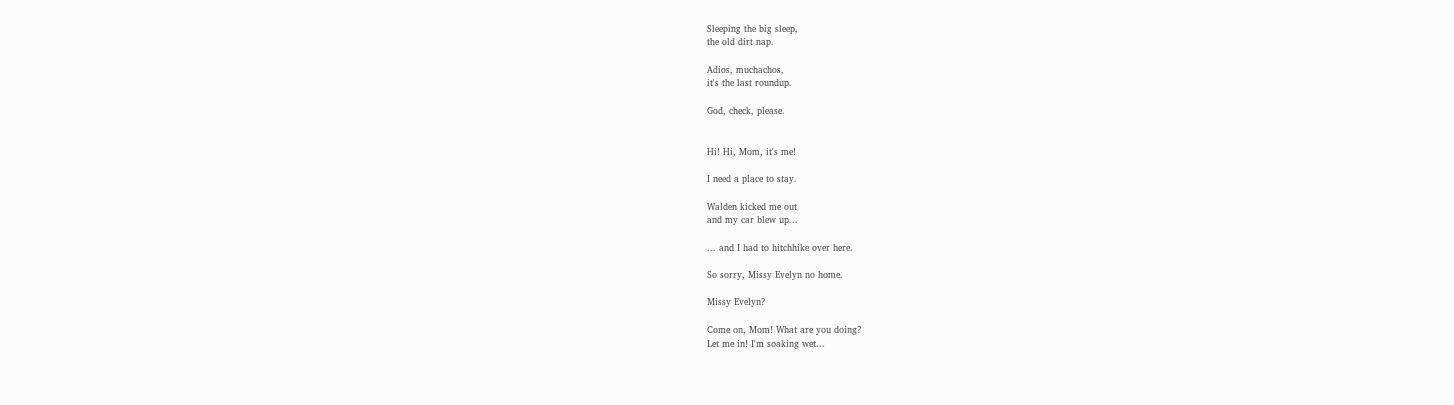Sleeping the big sleep,
the old dirt nap.

Adios, muchachos,
it's the last roundup.

God, check, please.


Hi! Hi, Mom, it's me!

I need a place to stay.

Walden kicked me out
and my car blew up...

... and I had to hitchhike over here.

So sorry, Missy Evelyn no home.

Missy Evelyn?

Come on, Mom! What are you doing?
Let me in! I'm soaking wet...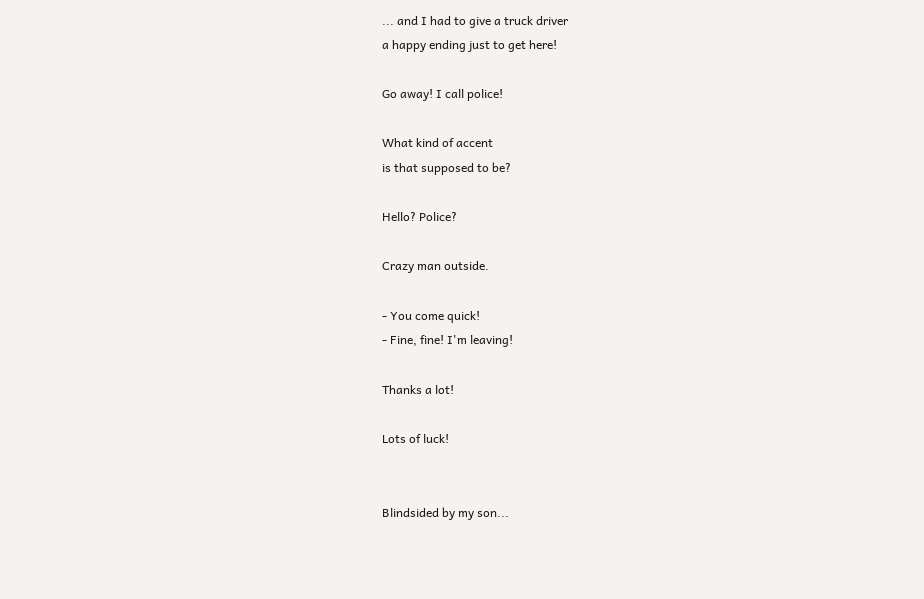... and I had to give a truck driver
a happy ending just to get here!

Go away! I call police!

What kind of accent
is that supposed to be?

Hello? Police?

Crazy man outside.

- You come quick!
- Fine, fine! I'm leaving!

Thanks a lot!

Lots of luck!


Blindsided by my son...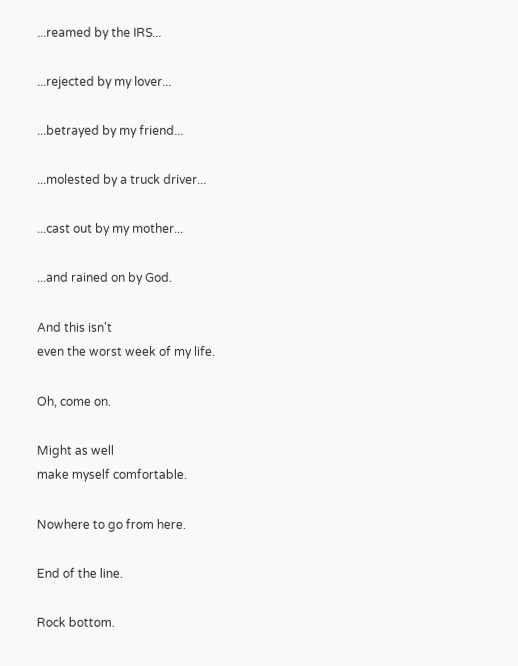...reamed by the IRS...

...rejected by my lover...

...betrayed by my friend...

...molested by a truck driver...

...cast out by my mother...

...and rained on by God.

And this isn't
even the worst week of my life.

Oh, come on.

Might as well
make myself comfortable.

Nowhere to go from here.

End of the line.

Rock bottom.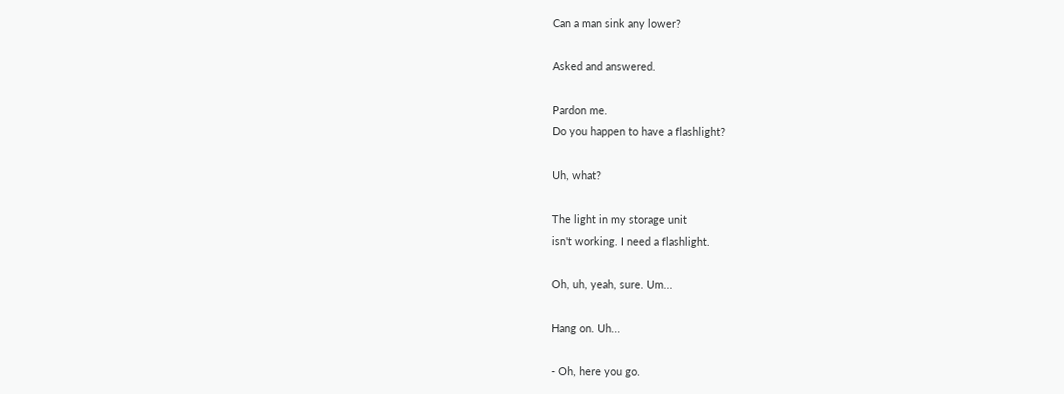Can a man sink any lower?

Asked and answered.

Pardon me.
Do you happen to have a flashlight?

Uh, what?

The light in my storage unit
isn't working. I need a flashlight.

Oh, uh, yeah, sure. Um...

Hang on. Uh...

- Oh, here you go.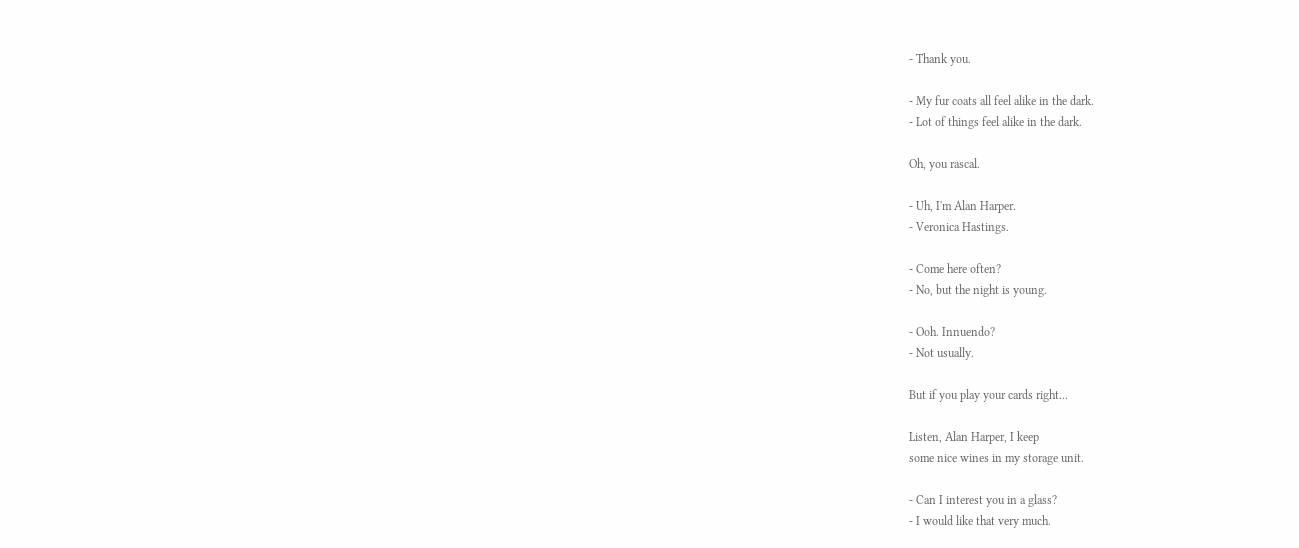- Thank you.

- My fur coats all feel alike in the dark.
- Lot of things feel alike in the dark.

Oh, you rascal.

- Uh, I'm Alan Harper.
- Veronica Hastings.

- Come here often?
- No, but the night is young.

- Ooh. Innuendo?
- Not usually.

But if you play your cards right...

Listen, Alan Harper, I keep
some nice wines in my storage unit.

- Can I interest you in a glass?
- I would like that very much.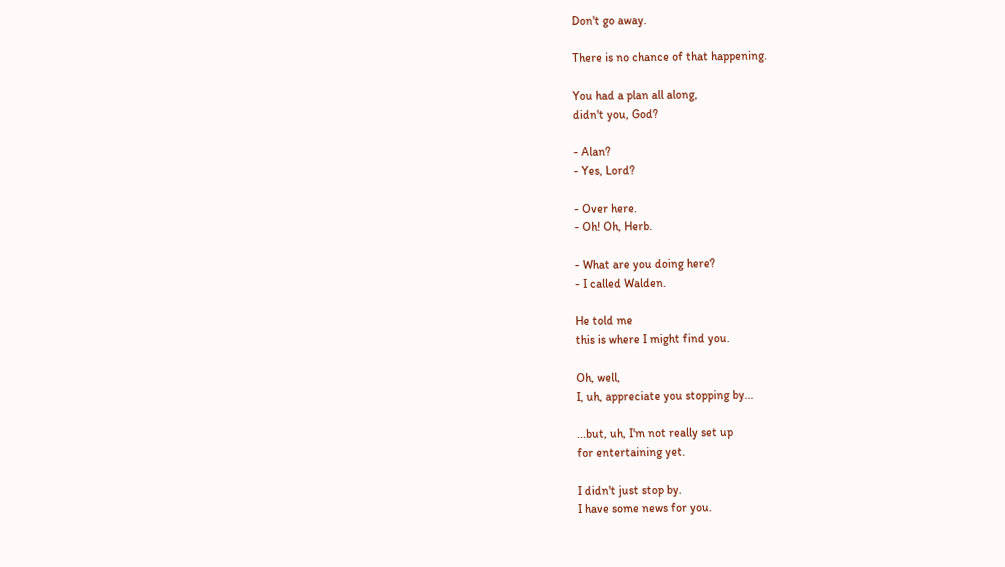Don't go away.

There is no chance of that happening.

You had a plan all along,
didn't you, God?

- Alan?
- Yes, Lord?

- Over here.
- Oh! Oh, Herb.

- What are you doing here?
- I called Walden.

He told me
this is where I might find you.

Oh, well,
I, uh, appreciate you stopping by...

...but, uh, I'm not really set up
for entertaining yet.

I didn't just stop by.
I have some news for you.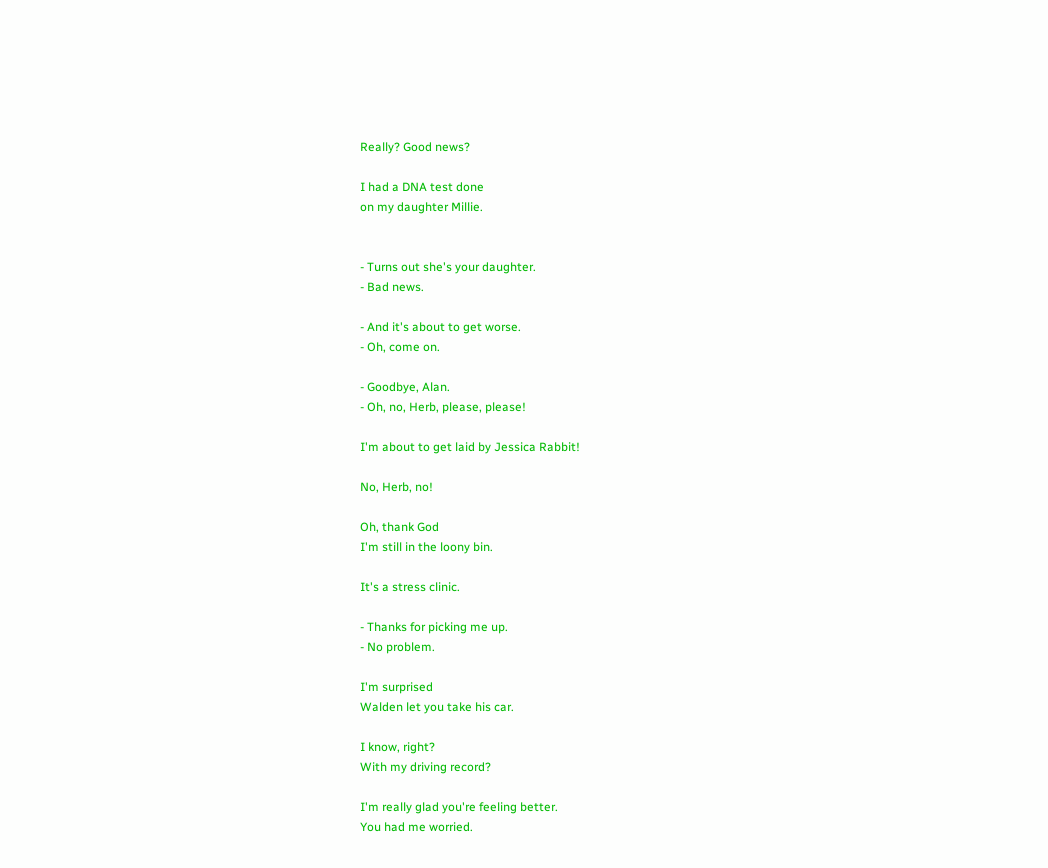Really? Good news?

I had a DNA test done
on my daughter Millie.


- Turns out she's your daughter.
- Bad news.

- And it's about to get worse.
- Oh, come on.

- Goodbye, Alan.
- Oh, no, Herb, please, please!

I'm about to get laid by Jessica Rabbit!

No, Herb, no!

Oh, thank God
I'm still in the loony bin.

It's a stress clinic.

- Thanks for picking me up.
- No problem.

I'm surprised
Walden let you take his car.

I know, right?
With my driving record?

I'm really glad you're feeling better.
You had me worried.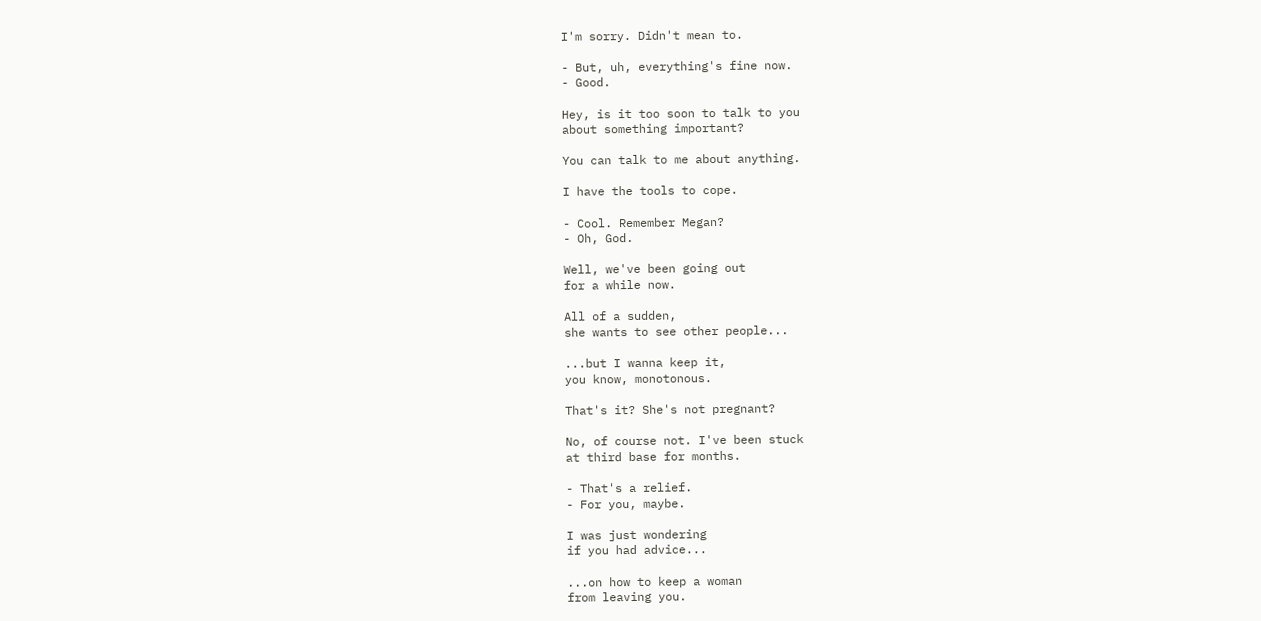I'm sorry. Didn't mean to.

- But, uh, everything's fine now.
- Good.

Hey, is it too soon to talk to you
about something important?

You can talk to me about anything.

I have the tools to cope.

- Cool. Remember Megan?
- Oh, God.

Well, we've been going out
for a while now.

All of a sudden,
she wants to see other people...

...but I wanna keep it,
you know, monotonous.

That's it? She's not pregnant?

No, of course not. I've been stuck
at third base for months.

- That's a relief.
- For you, maybe.

I was just wondering
if you had advice...

...on how to keep a woman
from leaving you.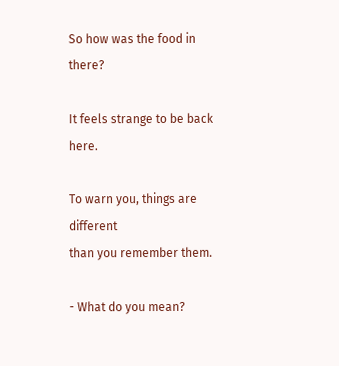So how was the food in there?

It feels strange to be back here.

To warn you, things are different
than you remember them.

- What do you mean?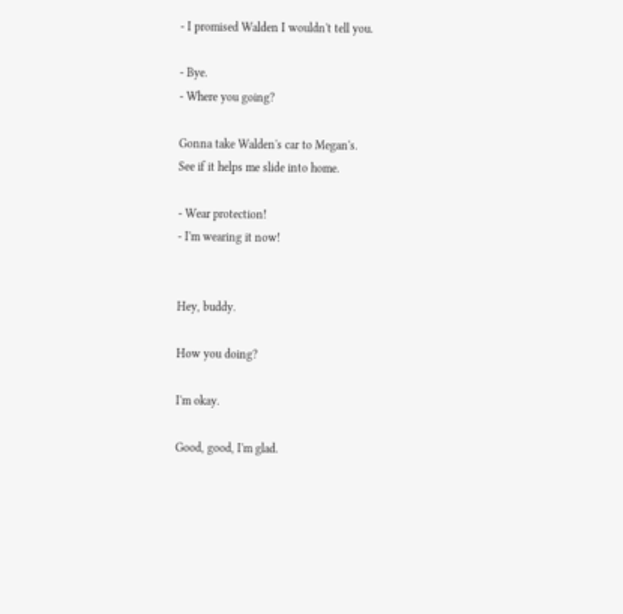- I promised Walden I wouldn't tell you.

- Bye.
- Where you going?

Gonna take Walden's car to Megan's.
See if it helps me slide into home.

- Wear protection!
- I'm wearing it now!


Hey, buddy.

How you doing?

I'm okay.

Good, good, I'm glad.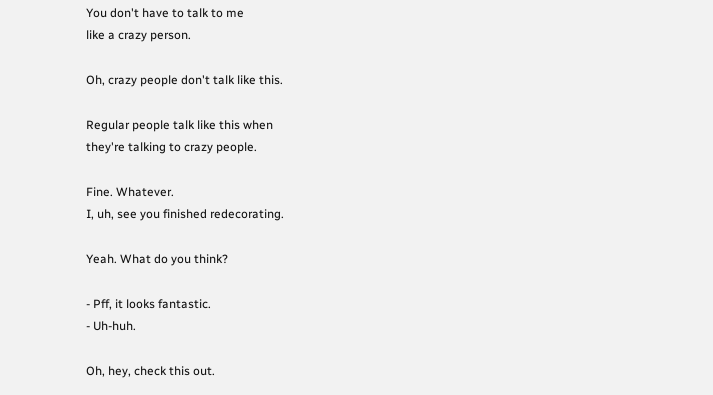You don't have to talk to me
like a crazy person.

Oh, crazy people don't talk like this.

Regular people talk like this when
they're talking to crazy people.

Fine. Whatever.
I, uh, see you finished redecorating.

Yeah. What do you think?

- Pff, it looks fantastic.
- Uh-huh.

Oh, hey, check this out.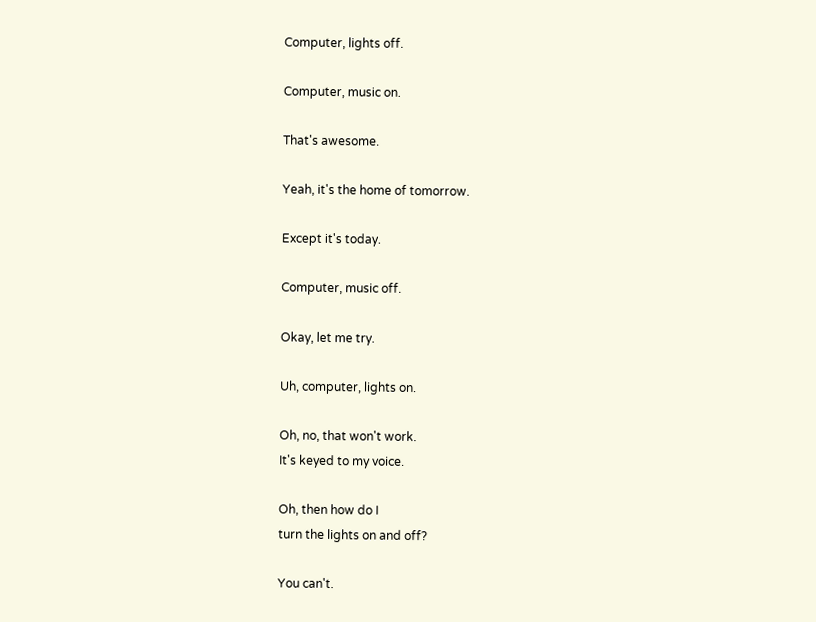Computer, lights off.

Computer, music on.

That's awesome.

Yeah, it's the home of tomorrow.

Except it's today.

Computer, music off.

Okay, let me try.

Uh, computer, lights on.

Oh, no, that won't work.
It's keyed to my voice.

Oh, then how do I
turn the lights on and off?

You can't.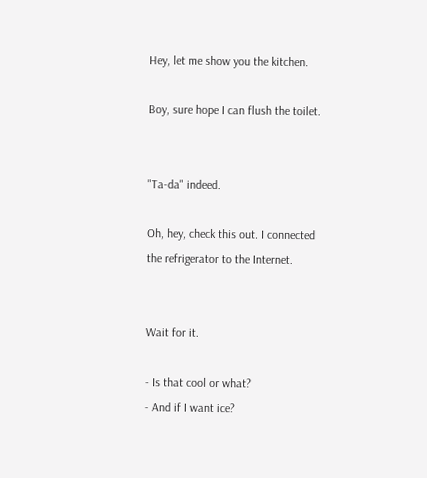Hey, let me show you the kitchen.

Boy, sure hope I can flush the toilet.


"Ta-da" indeed.

Oh, hey, check this out. I connected
the refrigerator to the Internet.


Wait for it.

- Is that cool or what?
- And if I want ice?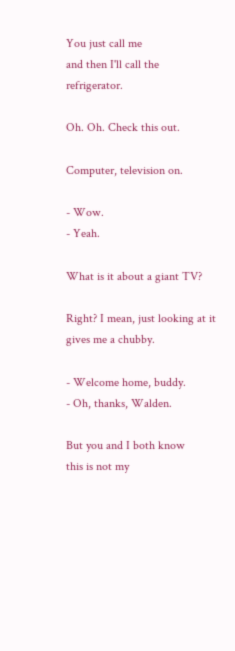You just call me
and then I'll call the refrigerator.

Oh. Oh. Check this out.

Computer, television on.

- Wow.
- Yeah.

What is it about a giant TV?

Right? I mean, just looking at it
gives me a chubby.

- Welcome home, buddy.
- Oh, thanks, Walden.

But you and I both know
this is not my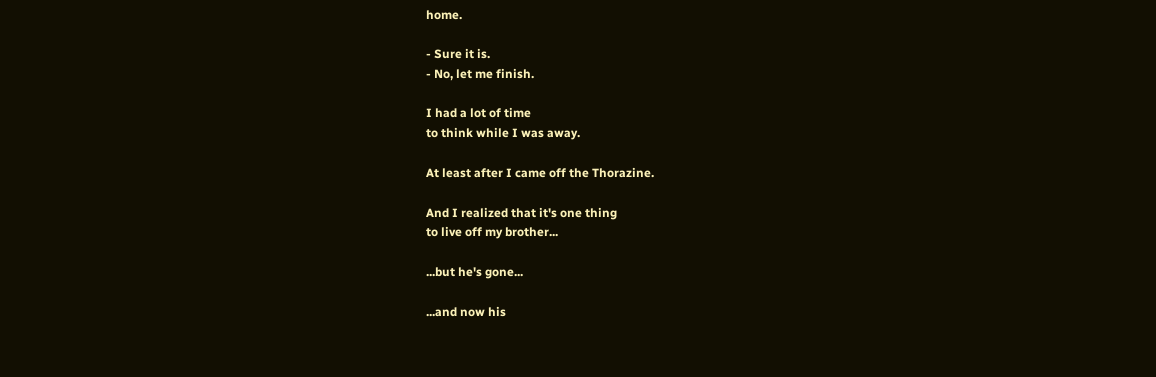home.

- Sure it is.
- No, let me finish.

I had a lot of time
to think while I was away.

At least after I came off the Thorazine.

And I realized that it's one thing
to live off my brother...

...but he's gone...

...and now his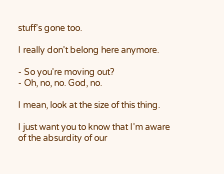stuff's gone too.

I really don't belong here anymore.

- So you're moving out?
- Oh, no, no. God, no.

I mean, look at the size of this thing.

I just want you to know that I'm aware
of the absurdity of our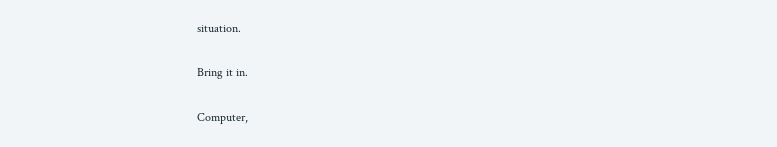situation.

Bring it in.

Computer,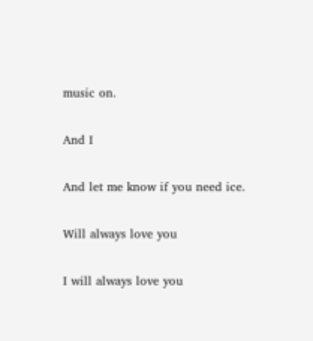music on.

And I

And let me know if you need ice.

Will always love you

I will always love you